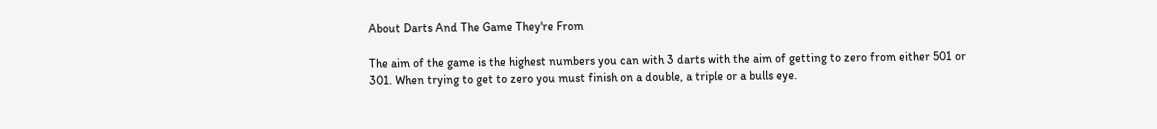About Darts And The Game They're From

The aim of the game is the highest numbers you can with 3 darts with the aim of getting to zero from either 501 or 301. When trying to get to zero you must finish on a double, a triple or a bulls eye.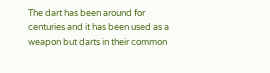The dart has been around for centuries and it has been used as a weapon but darts in their common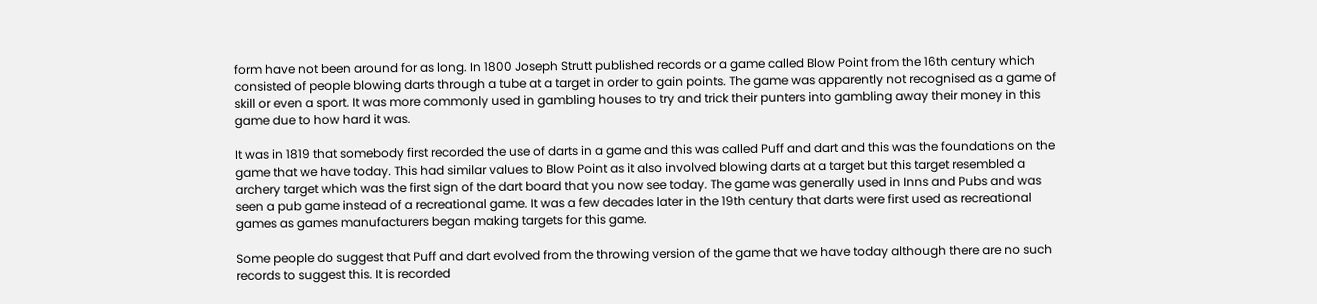form have not been around for as long. In 1800 Joseph Strutt published records or a game called Blow Point from the 16th century which consisted of people blowing darts through a tube at a target in order to gain points. The game was apparently not recognised as a game of skill or even a sport. It was more commonly used in gambling houses to try and trick their punters into gambling away their money in this game due to how hard it was.

It was in 1819 that somebody first recorded the use of darts in a game and this was called Puff and dart and this was the foundations on the game that we have today. This had similar values to Blow Point as it also involved blowing darts at a target but this target resembled a archery target which was the first sign of the dart board that you now see today. The game was generally used in Inns and Pubs and was seen a pub game instead of a recreational game. It was a few decades later in the 19th century that darts were first used as recreational games as games manufacturers began making targets for this game.

Some people do suggest that Puff and dart evolved from the throwing version of the game that we have today although there are no such records to suggest this. It is recorded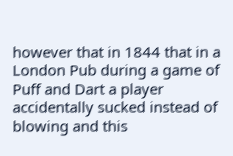however that in 1844 that in a London Pub during a game of Puff and Dart a player accidentally sucked instead of blowing and this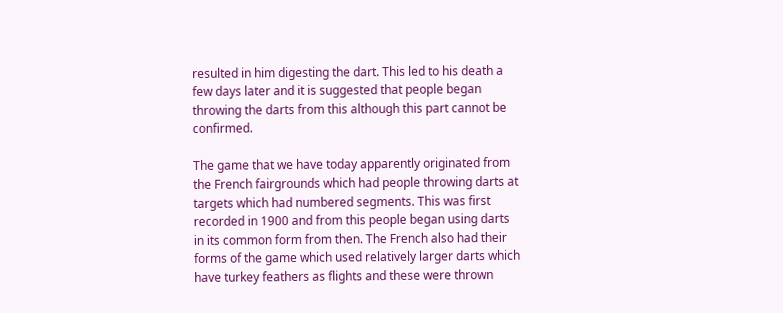resulted in him digesting the dart. This led to his death a few days later and it is suggested that people began throwing the darts from this although this part cannot be confirmed.

The game that we have today apparently originated from the French fairgrounds which had people throwing darts at targets which had numbered segments. This was first recorded in 1900 and from this people began using darts in its common form from then. The French also had their forms of the game which used relatively larger darts which have turkey feathers as flights and these were thrown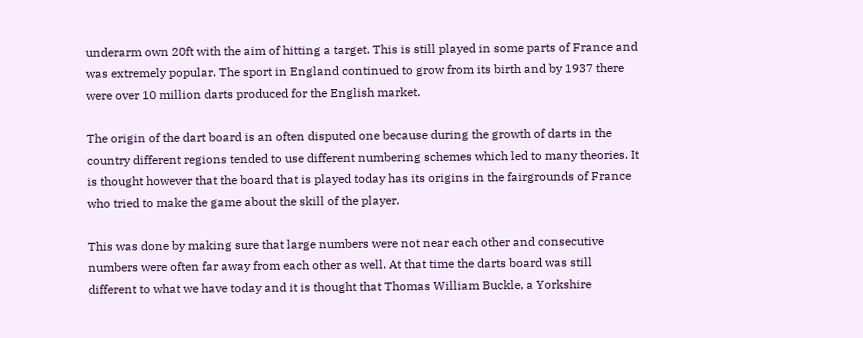underarm own 20ft with the aim of hitting a target. This is still played in some parts of France and was extremely popular. The sport in England continued to grow from its birth and by 1937 there were over 10 million darts produced for the English market.

The origin of the dart board is an often disputed one because during the growth of darts in the country different regions tended to use different numbering schemes which led to many theories. It is thought however that the board that is played today has its origins in the fairgrounds of France who tried to make the game about the skill of the player.

This was done by making sure that large numbers were not near each other and consecutive numbers were often far away from each other as well. At that time the darts board was still different to what we have today and it is thought that Thomas William Buckle, a Yorkshire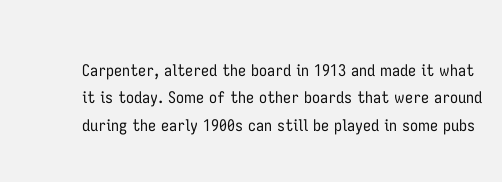Carpenter, altered the board in 1913 and made it what it is today. Some of the other boards that were around during the early 1900s can still be played in some pubs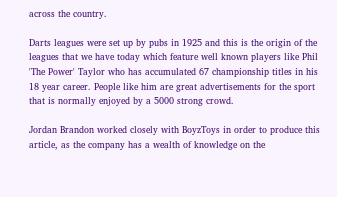across the country.

Darts leagues were set up by pubs in 1925 and this is the origin of the leagues that we have today which feature well known players like Phil 'The Power' Taylor who has accumulated 67 championship titles in his 18 year career. People like him are great advertisements for the sport that is normally enjoyed by a 5000 strong crowd.

Jordan Brandon worked closely with BoyzToys in order to produce this article, as the company has a wealth of knowledge on the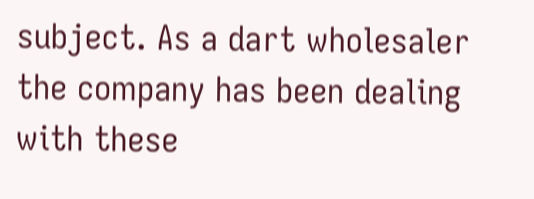subject. As a dart wholesaler the company has been dealing with these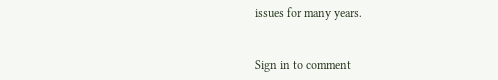issues for many years.


Sign in to comment